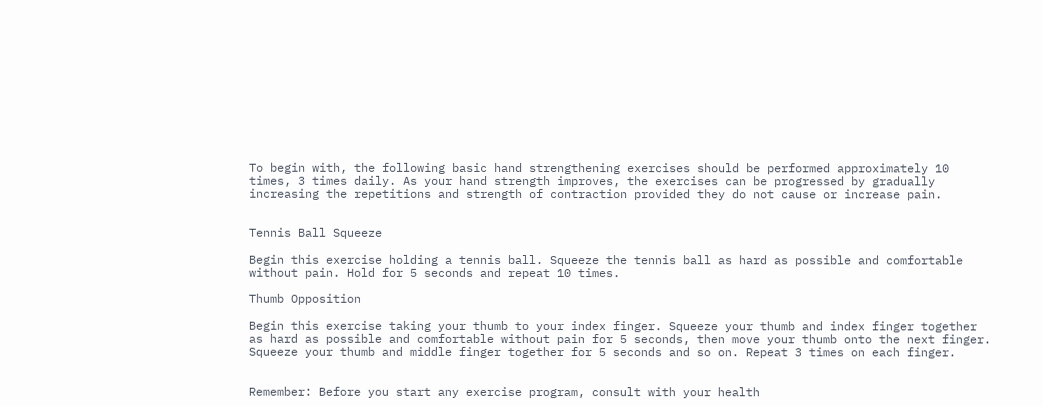To begin with, the following basic hand strengthening exercises should be performed approximately 10 times, 3 times daily. As your hand strength improves, the exercises can be progressed by gradually increasing the repetitions and strength of contraction provided they do not cause or increase pain.


Tennis Ball Squeeze

Begin this exercise holding a tennis ball. Squeeze the tennis ball as hard as possible and comfortable without pain. Hold for 5 seconds and repeat 10 times.

Thumb Opposition

Begin this exercise taking your thumb to your index finger. Squeeze your thumb and index finger together as hard as possible and comfortable without pain for 5 seconds, then move your thumb onto the next finger. Squeeze your thumb and middle finger together for 5 seconds and so on. Repeat 3 times on each finger.


Remember: Before you start any exercise program, consult with your health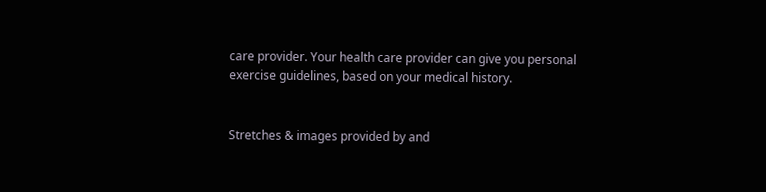care provider. Your health care provider can give you personal exercise guidelines, based on your medical history.


Stretches & images provided by and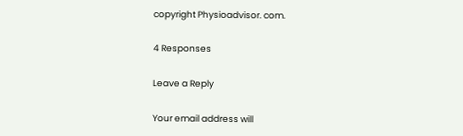copyright Physioadvisor. com.

4 Responses

Leave a Reply

Your email address will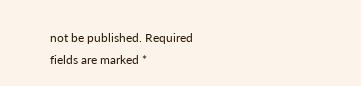not be published. Required fields are marked *